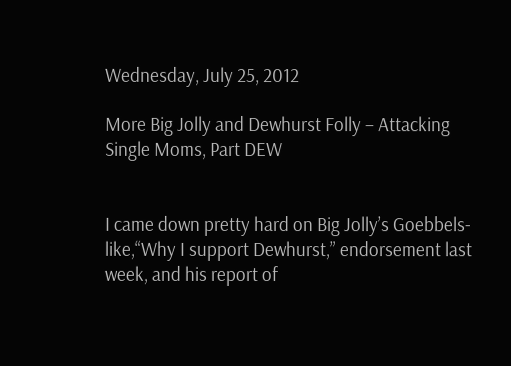Wednesday, July 25, 2012

More Big Jolly and Dewhurst Folly – Attacking Single Moms, Part DEW


I came down pretty hard on Big Jolly’s Goebbels-like,“Why I support Dewhurst,” endorsement last week, and his report of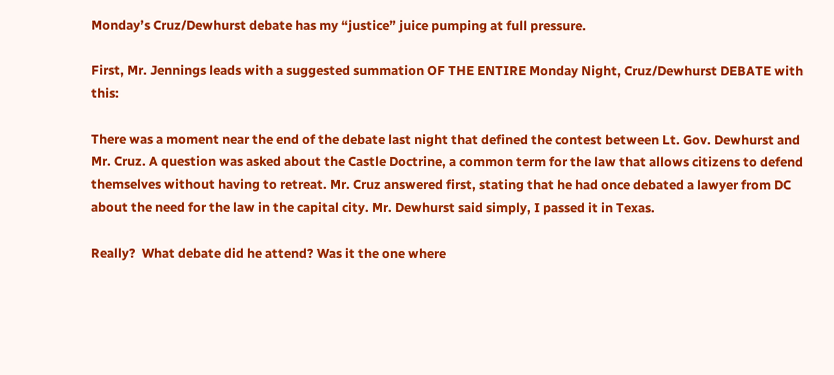Monday’s Cruz/Dewhurst debate has my “justice” juice pumping at full pressure.

First, Mr. Jennings leads with a suggested summation OF THE ENTIRE Monday Night, Cruz/Dewhurst DEBATE with this:

There was a moment near the end of the debate last night that defined the contest between Lt. Gov. Dewhurst and Mr. Cruz. A question was asked about the Castle Doctrine, a common term for the law that allows citizens to defend themselves without having to retreat. Mr. Cruz answered first, stating that he had once debated a lawyer from DC about the need for the law in the capital city. Mr. Dewhurst said simply, I passed it in Texas.

Really?  What debate did he attend? Was it the one where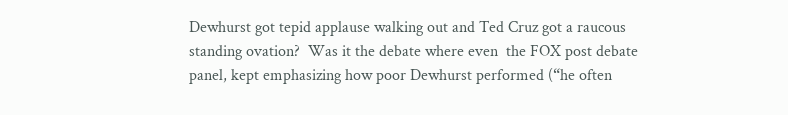Dewhurst got tepid applause walking out and Ted Cruz got a raucous standing ovation?  Was it the debate where even  the FOX post debate panel, kept emphasizing how poor Dewhurst performed (“he often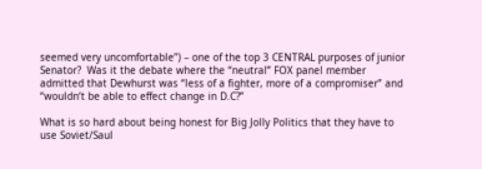seemed very uncomfortable”) – one of the top 3 CENTRAL purposes of junior Senator?  Was it the debate where the “neutral” FOX panel member admitted that Dewhurst was “less of a fighter, more of a compromiser” and “wouldn’t be able to effect change in D.C?”

What is so hard about being honest for Big Jolly Politics that they have to use Soviet/Saul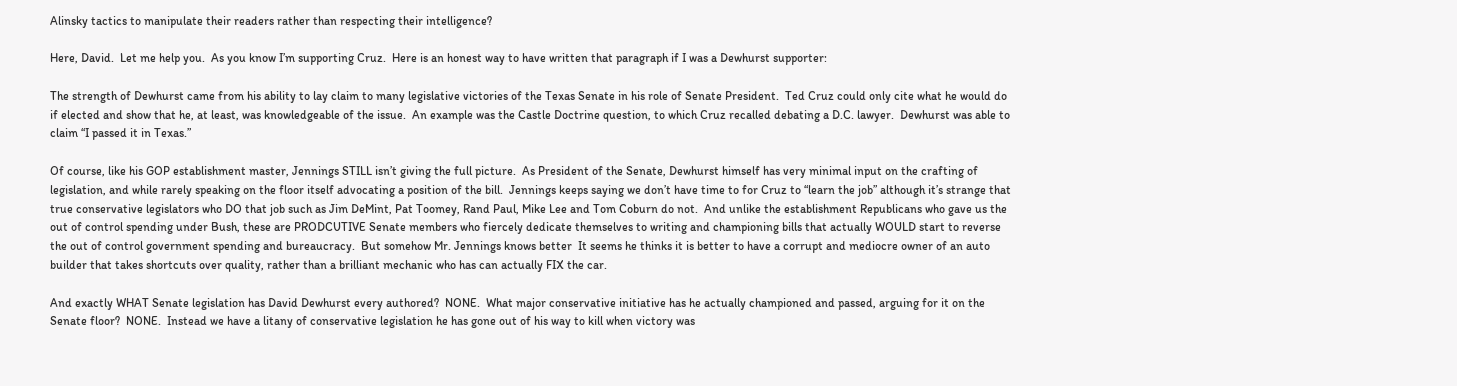Alinsky tactics to manipulate their readers rather than respecting their intelligence?

Here, David.  Let me help you.  As you know I’m supporting Cruz.  Here is an honest way to have written that paragraph if I was a Dewhurst supporter:

The strength of Dewhurst came from his ability to lay claim to many legislative victories of the Texas Senate in his role of Senate President.  Ted Cruz could only cite what he would do if elected and show that he, at least, was knowledgeable of the issue.  An example was the Castle Doctrine question, to which Cruz recalled debating a D.C. lawyer.  Dewhurst was able to claim “I passed it in Texas.”

Of course, like his GOP establishment master, Jennings STILL isn’t giving the full picture.  As President of the Senate, Dewhurst himself has very minimal input on the crafting of legislation, and while rarely speaking on the floor itself advocating a position of the bill.  Jennings keeps saying we don’t have time to for Cruz to “learn the job” although it’s strange that true conservative legislators who DO that job such as Jim DeMint, Pat Toomey, Rand Paul, Mike Lee and Tom Coburn do not.  And unlike the establishment Republicans who gave us the out of control spending under Bush, these are PRODCUTIVE Senate members who fiercely dedicate themselves to writing and championing bills that actually WOULD start to reverse the out of control government spending and bureaucracy.  But somehow Mr. Jennings knows better  It seems he thinks it is better to have a corrupt and mediocre owner of an auto builder that takes shortcuts over quality, rather than a brilliant mechanic who has can actually FIX the car.

And exactly WHAT Senate legislation has David Dewhurst every authored?  NONE.  What major conservative initiative has he actually championed and passed, arguing for it on the Senate floor?  NONE.  Instead we have a litany of conservative legislation he has gone out of his way to kill when victory was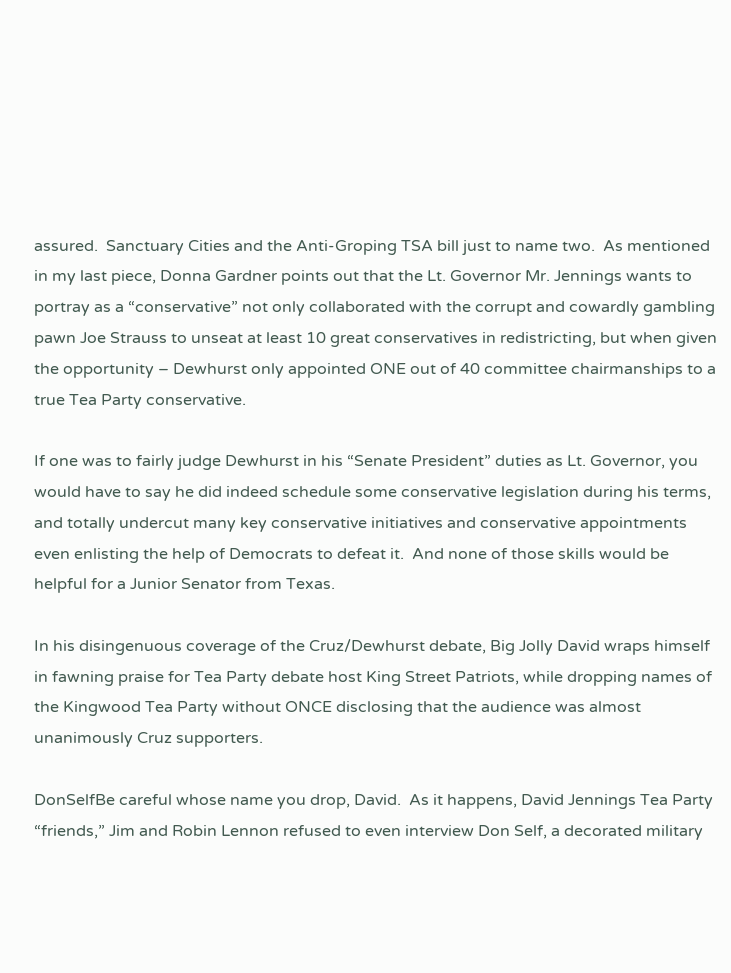assured.  Sanctuary Cities and the Anti-Groping TSA bill just to name two.  As mentioned in my last piece, Donna Gardner points out that the Lt. Governor Mr. Jennings wants to portray as a “conservative” not only collaborated with the corrupt and cowardly gambling pawn Joe Strauss to unseat at least 10 great conservatives in redistricting, but when given the opportunity – Dewhurst only appointed ONE out of 40 committee chairmanships to a true Tea Party conservative.

If one was to fairly judge Dewhurst in his “Senate President” duties as Lt. Governor, you would have to say he did indeed schedule some conservative legislation during his terms, and totally undercut many key conservative initiatives and conservative appointments even enlisting the help of Democrats to defeat it.  And none of those skills would be helpful for a Junior Senator from Texas.

In his disingenuous coverage of the Cruz/Dewhurst debate, Big Jolly David wraps himself in fawning praise for Tea Party debate host King Street Patriots, while dropping names of the Kingwood Tea Party without ONCE disclosing that the audience was almost unanimously Cruz supporters.

DonSelfBe careful whose name you drop, David.  As it happens, David Jennings Tea Party “friends,” Jim and Robin Lennon refused to even interview Don Self, a decorated military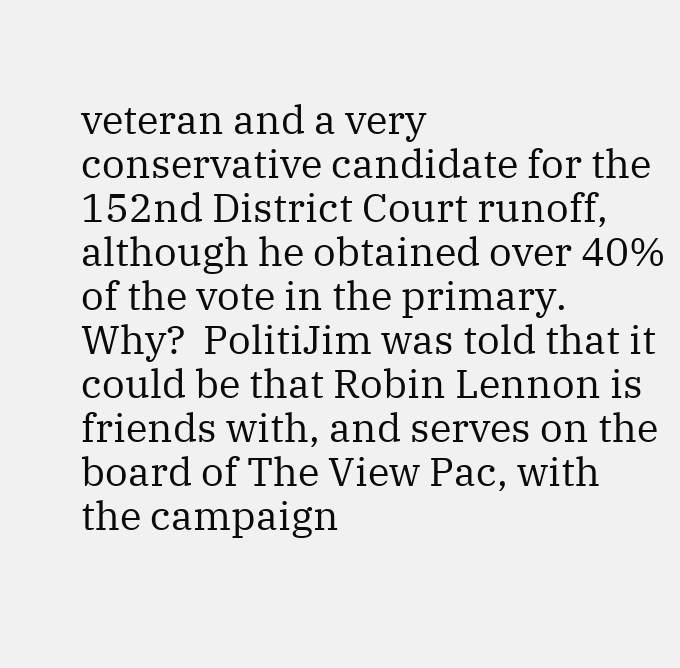veteran and a very conservative candidate for the 152nd District Court runoff, although he obtained over 40% of the vote in the primary.  Why?  PolitiJim was told that it could be that Robin Lennon is friends with, and serves on the board of The View Pac, with the campaign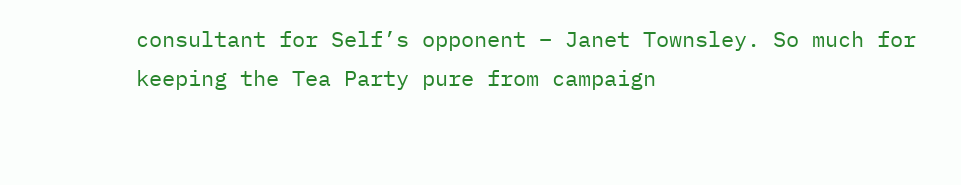consultant for Self’s opponent – Janet Townsley. So much for keeping the Tea Party pure from campaign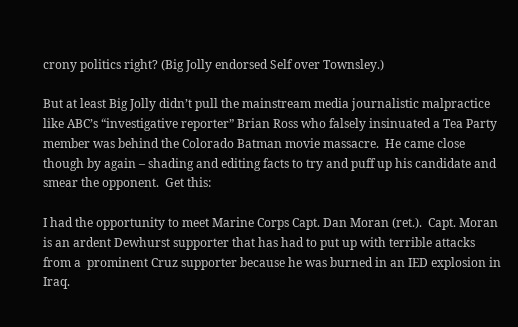crony politics right? (Big Jolly endorsed Self over Townsley.)

But at least Big Jolly didn’t pull the mainstream media journalistic malpractice like ABC’s “investigative reporter” Brian Ross who falsely insinuated a Tea Party member was behind the Colorado Batman movie massacre.  He came close though by again – shading and editing facts to try and puff up his candidate and smear the opponent.  Get this:

I had the opportunity to meet Marine Corps Capt. Dan Moran (ret.).  Capt. Moran is an ardent Dewhurst supporter that has had to put up with terrible attacks from a  prominent Cruz supporter because he was burned in an IED explosion in Iraq.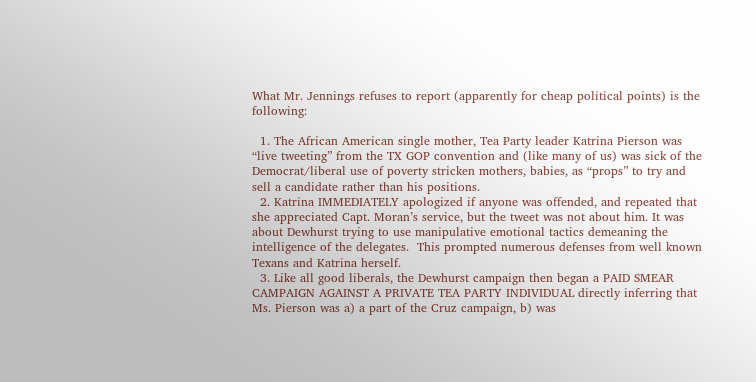What Mr. Jennings refuses to report (apparently for cheap political points) is the following:

  1. The African American single mother, Tea Party leader Katrina Pierson was “live tweeting” from the TX GOP convention and (like many of us) was sick of the Democrat/liberal use of poverty stricken mothers, babies, as “props” to try and sell a candidate rather than his positions.
  2. Katrina IMMEDIATELY apologized if anyone was offended, and repeated that she appreciated Capt. Moran’s service, but the tweet was not about him. It was about Dewhurst trying to use manipulative emotional tactics demeaning the intelligence of the delegates.  This prompted numerous defenses from well known Texans and Katrina herself.
  3. Like all good liberals, the Dewhurst campaign then began a PAID SMEAR CAMPAIGN AGAINST A PRIVATE TEA PARTY INDIVIDUAL directly inferring that Ms. Pierson was a) a part of the Cruz campaign, b) was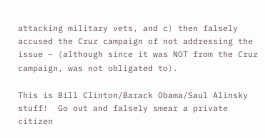attacking military vets, and c) then falsely accused the Cruz campaign of not addressing the issue – (although since it was NOT from the Cruz campaign, was not obligated to).

This is Bill Clinton/Barack Obama/Saul Alinsky stuff!  Go out and falsely smear a private citizen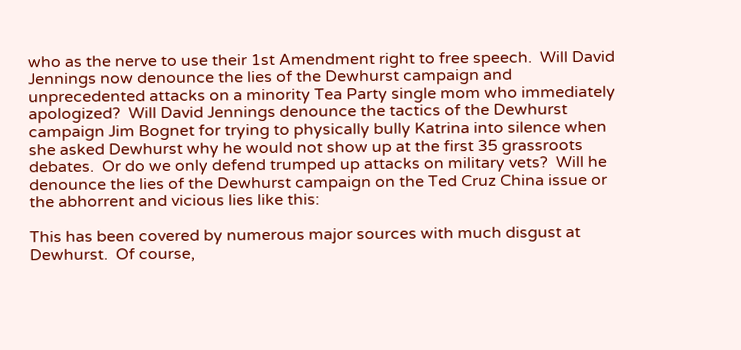who as the nerve to use their 1st Amendment right to free speech.  Will David Jennings now denounce the lies of the Dewhurst campaign and unprecedented attacks on a minority Tea Party single mom who immediately apologized?  Will David Jennings denounce the tactics of the Dewhurst campaign Jim Bognet for trying to physically bully Katrina into silence when she asked Dewhurst why he would not show up at the first 35 grassroots debates.  Or do we only defend trumped up attacks on military vets?  Will he denounce the lies of the Dewhurst campaign on the Ted Cruz China issue or the abhorrent and vicious lies like this:

This has been covered by numerous major sources with much disgust at Dewhurst.  Of course,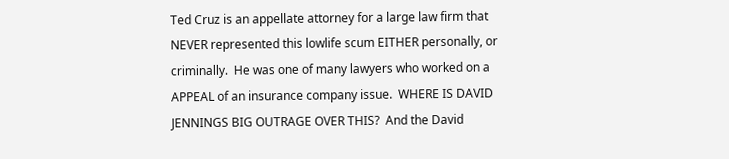Ted Cruz is an appellate attorney for a large law firm that NEVER represented this lowlife scum EITHER personally, or criminally.  He was one of many lawyers who worked on a APPEAL of an insurance company issue.  WHERE IS DAVID JENNINGS BIG OUTRAGE OVER THIS?  And the David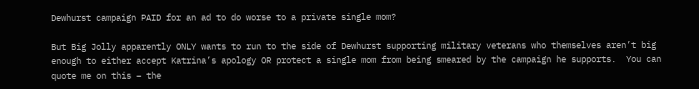Dewhurst campaign PAID for an ad to do worse to a private single mom?

But Big Jolly apparently ONLY wants to run to the side of Dewhurst supporting military veterans who themselves aren’t big enough to either accept Katrina’s apology OR protect a single mom from being smeared by the campaign he supports.  You can quote me on this – the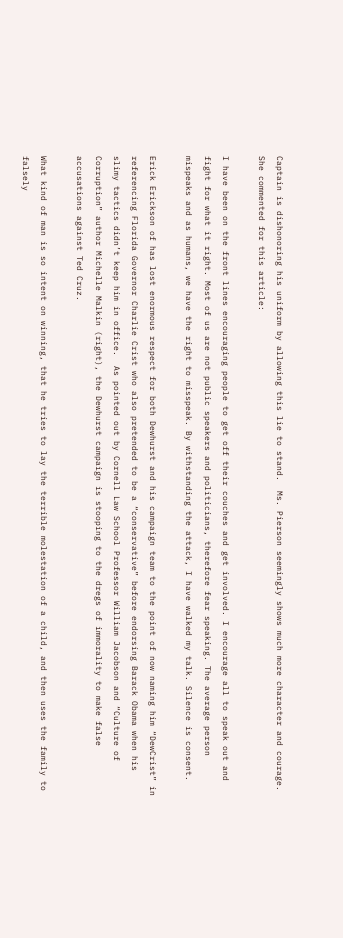Captain is dishonoring his uniform by allowing this lie to stand.  Ms. Pierson seemingly shows much more character and courage.  She commented for this article:

I have been on the front lines encouraging people to get off their couches and get involved. I encourage all to speak out and fight for what it right. Most of us are not public speakers and politicians, therefore fear speaking. The average person mispeaks and as humans, we have the right to misspeak. By withstanding the attack, I have walked my talk. Silence is consent.

Erick Erickson of has lost enormous respect for both Dewhurst and his campaign team to the point of now naming him “DewCrist” in referencing Florida Governor Charlie Crist who also pretended to be a “conservative” before endorsing Barack Obama when his slimy tactics didn’t keep him in office.  As pointed out by Cornell Law School Professor William Jacobson and “Culture of Corruption” author Michelle Malkin (right), the Dewhurst campaign is stooping to the dregs of immorality to make false accusations against Ted Cruz.

What kind of man is so intent on winning, that he tries to lay the terrible molestation of a child, and then uses the family to falsely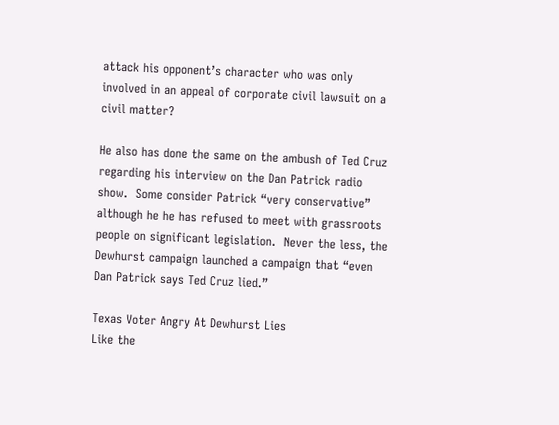attack his opponent’s character who was only involved in an appeal of corporate civil lawsuit on a civil matter?

He also has done the same on the ambush of Ted Cruz regarding his interview on the Dan Patrick radio show.  Some consider Patrick “very conservative” although he he has refused to meet with grassroots people on significant legislation.  Never the less, the Dewhurst campaign launched a campaign that “even Dan Patrick says Ted Cruz lied.”

Texas Voter Angry At Dewhurst Lies
Like the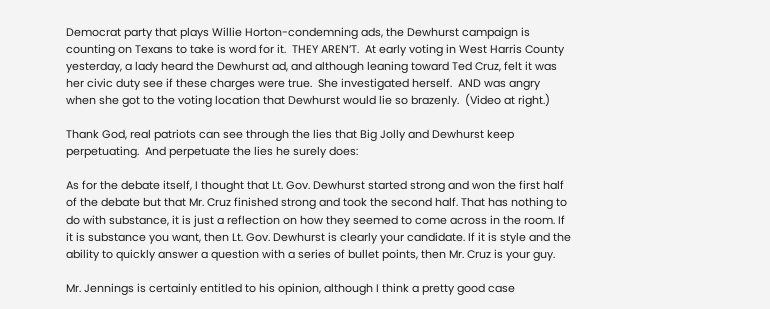Democrat party that plays Willie Horton-condemning ads, the Dewhurst campaign is counting on Texans to take is word for it.  THEY AREN’T.  At early voting in West Harris County yesterday, a lady heard the Dewhurst ad, and although leaning toward Ted Cruz, felt it was her civic duty see if these charges were true.  She investigated herself.  AND was angry when she got to the voting location that Dewhurst would lie so brazenly.  (Video at right.)

Thank God, real patriots can see through the lies that Big Jolly and Dewhurst keep perpetuating.  And perpetuate the lies he surely does:

As for the debate itself, I thought that Lt. Gov. Dewhurst started strong and won the first half of the debate but that Mr. Cruz finished strong and took the second half. That has nothing to do with substance, it is just a reflection on how they seemed to come across in the room. If it is substance you want, then Lt. Gov. Dewhurst is clearly your candidate. If it is style and the ability to quickly answer a question with a series of bullet points, then Mr. Cruz is your guy.

Mr. Jennings is certainly entitled to his opinion, although I think a pretty good case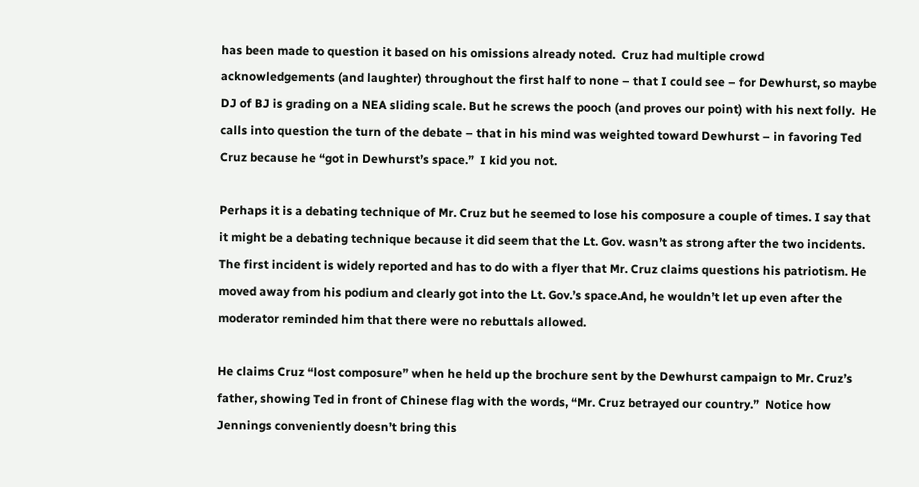has been made to question it based on his omissions already noted.  Cruz had multiple crowd acknowledgements (and laughter) throughout the first half to none – that I could see – for Dewhurst, so maybe DJ of BJ is grading on a NEA sliding scale. But he screws the pooch (and proves our point) with his next folly.  He calls into question the turn of the debate – that in his mind was weighted toward Dewhurst – in favoring Ted Cruz because he “got in Dewhurst’s space.”  I kid you not.

Perhaps it is a debating technique of Mr. Cruz but he seemed to lose his composure a couple of times. I say that it might be a debating technique because it did seem that the Lt. Gov. wasn’t as strong after the two incidents. The first incident is widely reported and has to do with a flyer that Mr. Cruz claims questions his patriotism. He moved away from his podium and clearly got into the Lt. Gov.’s space.And, he wouldn’t let up even after the moderator reminded him that there were no rebuttals allowed.

He claims Cruz “lost composure” when he held up the brochure sent by the Dewhurst campaign to Mr. Cruz’s father, showing Ted in front of Chinese flag with the words, “Mr. Cruz betrayed our country.”  Notice how Jennings conveniently doesn’t bring this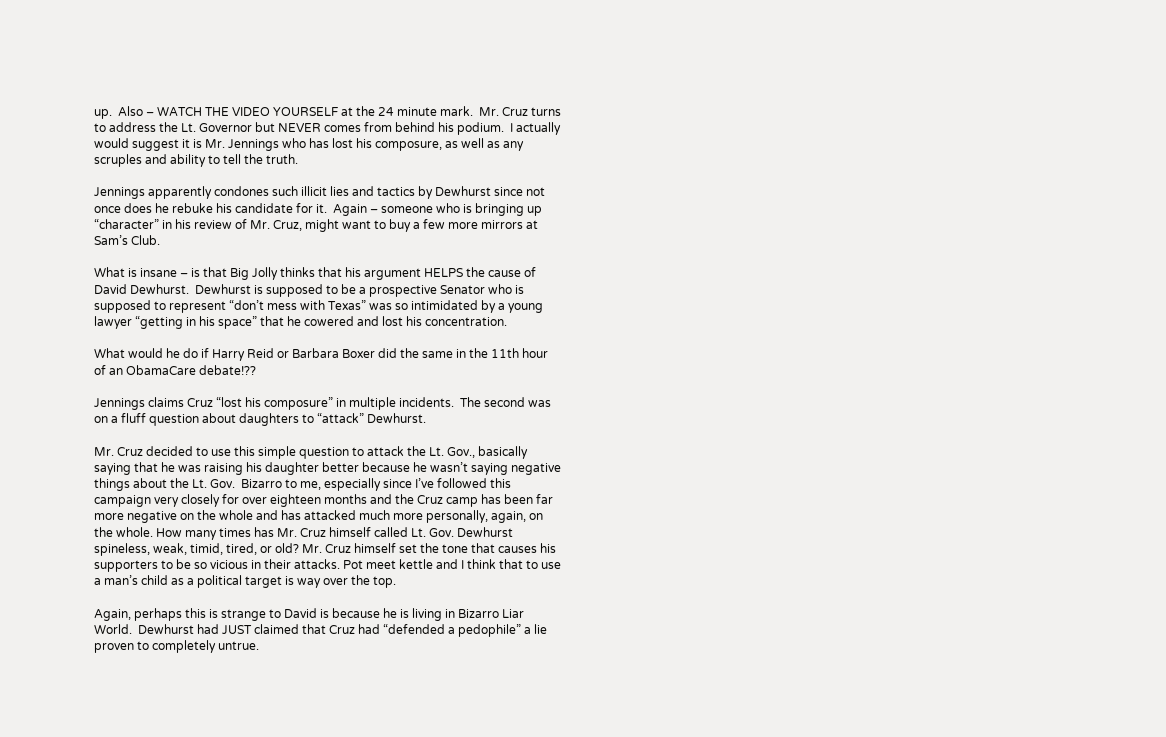up.  Also – WATCH THE VIDEO YOURSELF at the 24 minute mark.  Mr. Cruz turns to address the Lt. Governor but NEVER comes from behind his podium.  I actually would suggest it is Mr. Jennings who has lost his composure, as well as any scruples and ability to tell the truth.

Jennings apparently condones such illicit lies and tactics by Dewhurst since not once does he rebuke his candidate for it.  Again – someone who is bringing up “character” in his review of Mr. Cruz, might want to buy a few more mirrors at Sam’s Club.

What is insane – is that Big Jolly thinks that his argument HELPS the cause of David Dewhurst.  Dewhurst is supposed to be a prospective Senator who is supposed to represent “don’t mess with Texas” was so intimidated by a young lawyer “getting in his space” that he cowered and lost his concentration.

What would he do if Harry Reid or Barbara Boxer did the same in the 11th hour of an ObamaCare debate!??

Jennings claims Cruz “lost his composure” in multiple incidents.  The second was on a fluff question about daughters to “attack” Dewhurst.

Mr. Cruz decided to use this simple question to attack the Lt. Gov., basically saying that he was raising his daughter better because he wasn’t saying negative things about the Lt. Gov.  Bizarro to me, especially since I’ve followed this campaign very closely for over eighteen months and the Cruz camp has been far more negative on the whole and has attacked much more personally, again, on the whole. How many times has Mr. Cruz himself called Lt. Gov. Dewhurst spineless, weak, timid, tired, or old? Mr. Cruz himself set the tone that causes his supporters to be so vicious in their attacks. Pot meet kettle and I think that to use a man’s child as a political target is way over the top.

Again, perhaps this is strange to David is because he is living in Bizarro Liar World.  Dewhurst had JUST claimed that Cruz had “defended a pedophile” a lie proven to completely untrue.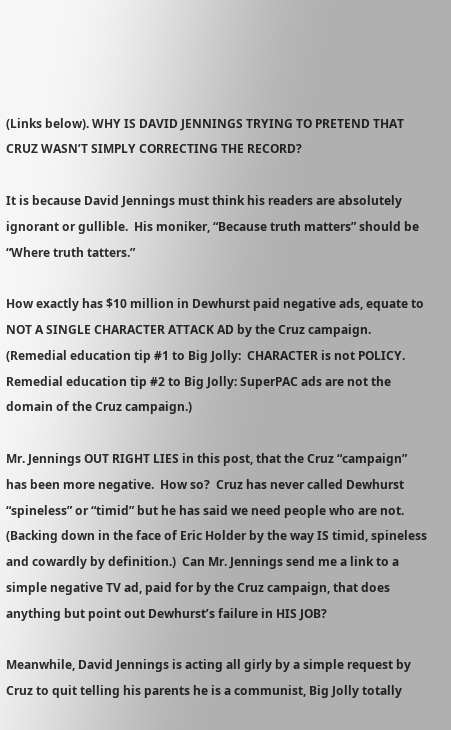(Links below). WHY IS DAVID JENNINGS TRYING TO PRETEND THAT CRUZ WASN’T SIMPLY CORRECTING THE RECORD?

It is because David Jennings must think his readers are absolutely ignorant or gullible.  His moniker, “Because truth matters” should be “Where truth tatters.”

How exactly has $10 million in Dewhurst paid negative ads, equate to NOT A SINGLE CHARACTER ATTACK AD by the Cruz campaign.  (Remedial education tip #1 to Big Jolly:  CHARACTER is not POLICY.  Remedial education tip #2 to Big Jolly: SuperPAC ads are not the domain of the Cruz campaign.)

Mr. Jennings OUT RIGHT LIES in this post, that the Cruz “campaign” has been more negative.  How so?  Cruz has never called Dewhurst “spineless” or “timid” but he has said we need people who are not.  (Backing down in the face of Eric Holder by the way IS timid, spineless and cowardly by definition.)  Can Mr. Jennings send me a link to a simple negative TV ad, paid for by the Cruz campaign, that does anything but point out Dewhurst’s failure in HIS JOB?

Meanwhile, David Jennings is acting all girly by a simple request by Cruz to quit telling his parents he is a communist, Big Jolly totally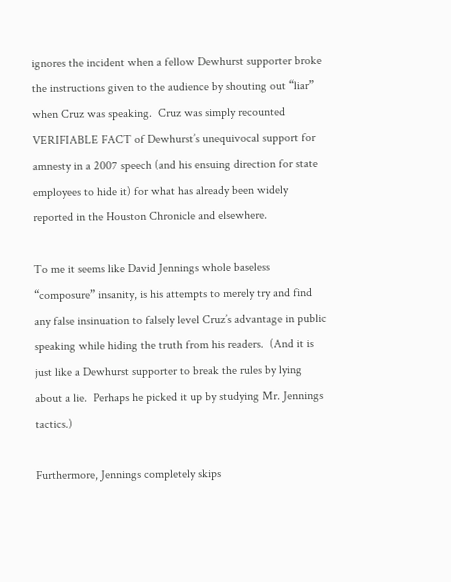ignores the incident when a fellow Dewhurst supporter broke the instructions given to the audience by shouting out “liar” when Cruz was speaking.  Cruz was simply recounted VERIFIABLE FACT of Dewhurst’s unequivocal support for amnesty in a 2007 speech (and his ensuing direction for state employees to hide it) for what has already been widely reported in the Houston Chronicle and elsewhere.

To me it seems like David Jennings whole baseless “composure” insanity, is his attempts to merely try and find any false insinuation to falsely level Cruz’s advantage in public speaking while hiding the truth from his readers.  (And it is just like a Dewhurst supporter to break the rules by lying about a lie.  Perhaps he picked it up by studying Mr. Jennings tactics.)

Furthermore, Jennings completely skips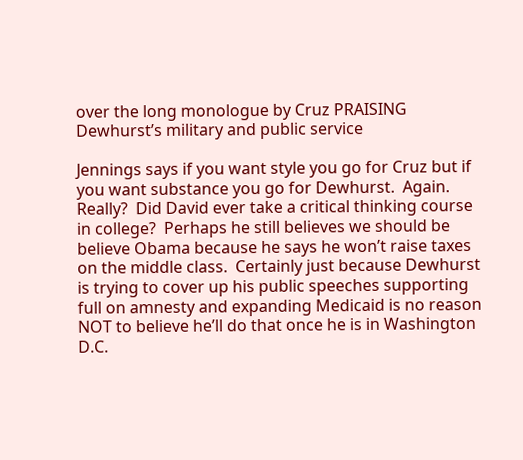over the long monologue by Cruz PRAISING Dewhurst’s military and public service

Jennings says if you want style you go for Cruz but if you want substance you go for Dewhurst.  Again.  Really?  Did David ever take a critical thinking course in college?  Perhaps he still believes we should be believe Obama because he says he won’t raise taxes on the middle class.  Certainly just because Dewhurst is trying to cover up his public speeches supporting full on amnesty and expanding Medicaid is no reason NOT to believe he’ll do that once he is in Washington D.C.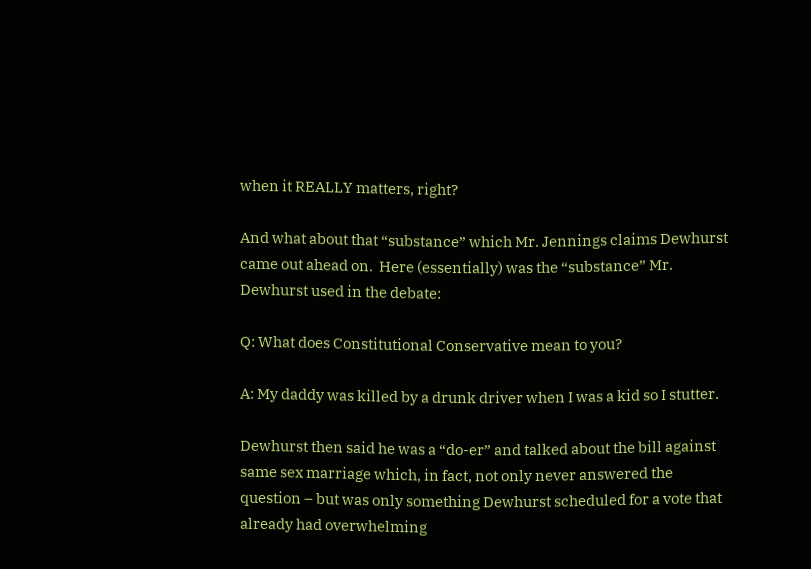when it REALLY matters, right?

And what about that “substance” which Mr. Jennings claims Dewhurst came out ahead on.  Here (essentially) was the “substance” Mr. Dewhurst used in the debate:

Q: What does Constitutional Conservative mean to you?

A: My daddy was killed by a drunk driver when I was a kid so I stutter.

Dewhurst then said he was a “do-er” and talked about the bill against same sex marriage which, in fact, not only never answered the question – but was only something Dewhurst scheduled for a vote that already had overwhelming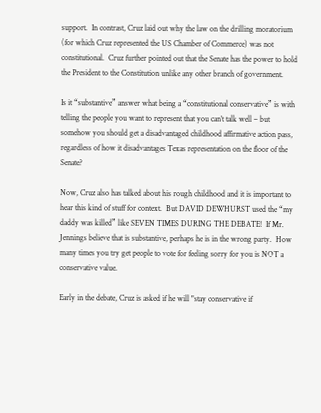support.  In contrast, Cruz laid out why the law on the drilling moratorium (for which Cruz represented the US Chamber of Commerce) was not constitutional.  Cruz further pointed out that the Senate has the power to hold the President to the Constitution unlike any other branch of government.

Is it “substantive” answer what being a “constitutional conservative” is with telling the people you want to represent that you can’t talk well – but somehow you should get a disadvantaged childhood affirmative action pass, regardless of how it disadvantages Texas representation on the floor of the Senate?

Now, Cruz also has talked about his rough childhood and it is important to hear this kind of stuff for context.  But DAVID DEWHURST used the “my daddy was killed” like SEVEN TIMES DURING THE DEBATE!  If Mr. Jennings believe that is substantive, perhaps he is in the wrong party.  How many times you try get people to vote for feeling sorry for you is NOT a conservative value.

Early in the debate, Cruz is asked if he will "stay conservative if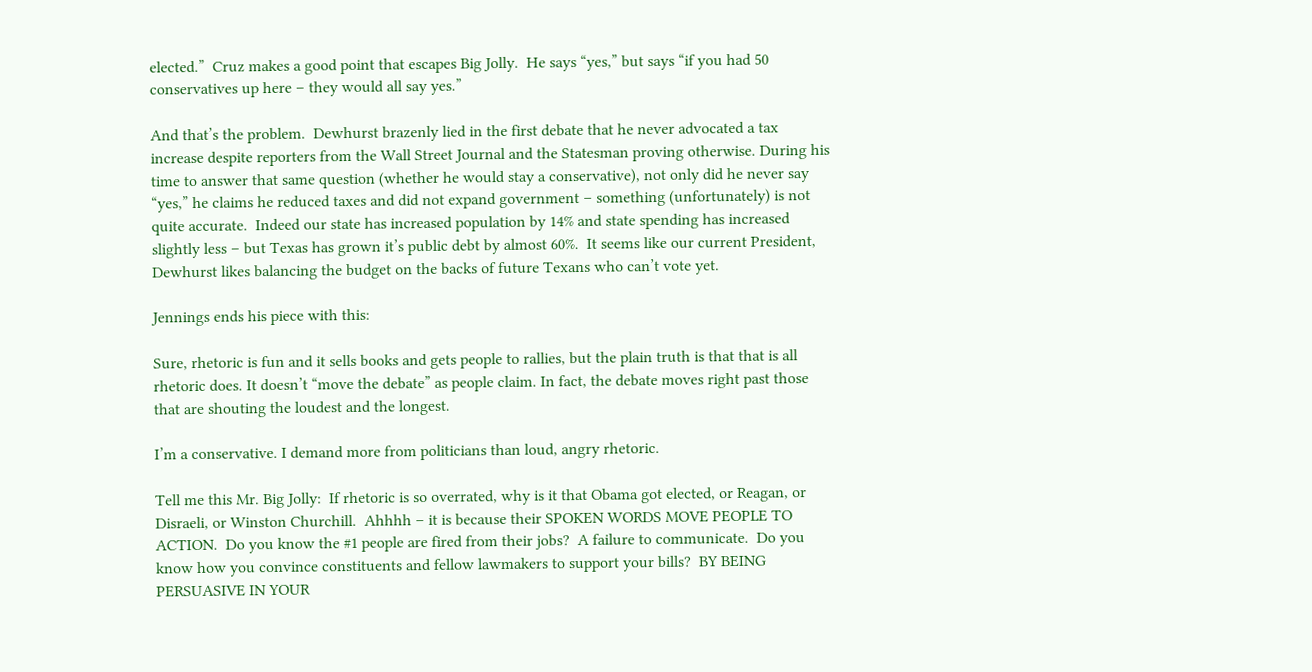elected.”  Cruz makes a good point that escapes Big Jolly.  He says “yes,” but says “if you had 50 conservatives up here – they would all say yes.”

And that’s the problem.  Dewhurst brazenly lied in the first debate that he never advocated a tax increase despite reporters from the Wall Street Journal and the Statesman proving otherwise. During his time to answer that same question (whether he would stay a conservative), not only did he never say “yes,” he claims he reduced taxes and did not expand government – something (unfortunately) is not quite accurate.  Indeed our state has increased population by 14% and state spending has increased slightly less – but Texas has grown it’s public debt by almost 60%.  It seems like our current President, Dewhurst likes balancing the budget on the backs of future Texans who can’t vote yet.

Jennings ends his piece with this:

Sure, rhetoric is fun and it sells books and gets people to rallies, but the plain truth is that that is all rhetoric does. It doesn’t “move the debate” as people claim. In fact, the debate moves right past those that are shouting the loudest and the longest.

I’m a conservative. I demand more from politicians than loud, angry rhetoric.

Tell me this Mr. Big Jolly:  If rhetoric is so overrated, why is it that Obama got elected, or Reagan, or Disraeli, or Winston Churchill.  Ahhhh – it is because their SPOKEN WORDS MOVE PEOPLE TO ACTION.  Do you know the #1 people are fired from their jobs?  A failure to communicate.  Do you know how you convince constituents and fellow lawmakers to support your bills?  BY BEING PERSUASIVE IN YOUR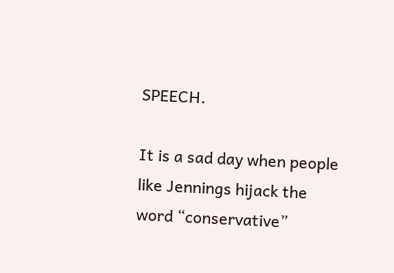SPEECH.

It is a sad day when people like Jennings hijack the word “conservative”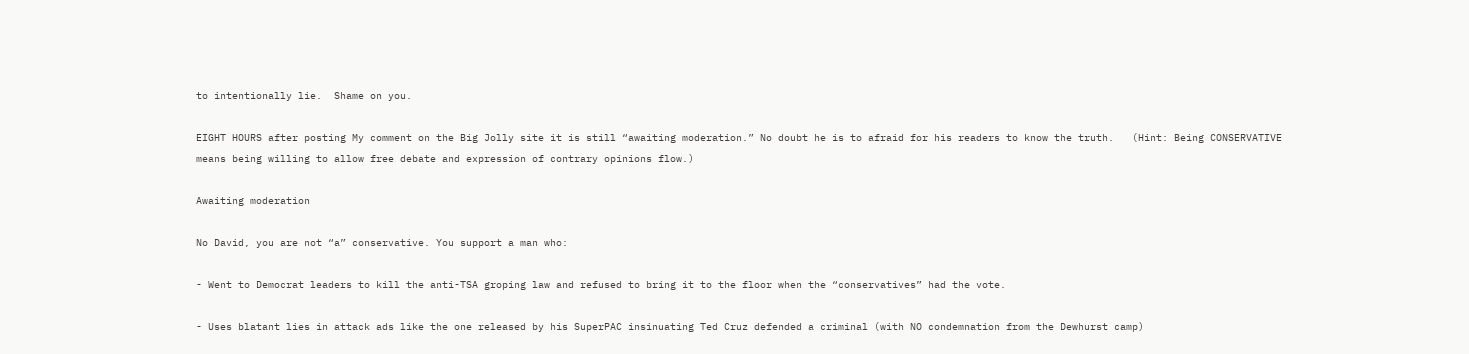to intentionally lie.  Shame on you.

EIGHT HOURS after posting My comment on the Big Jolly site it is still “awaiting moderation.” No doubt he is to afraid for his readers to know the truth.   (Hint: Being CONSERVATIVE means being willing to allow free debate and expression of contrary opinions flow.)

Awaiting moderation

No David, you are not “a” conservative. You support a man who:

- Went to Democrat leaders to kill the anti-TSA groping law and refused to bring it to the floor when the “conservatives” had the vote.

- Uses blatant lies in attack ads like the one released by his SuperPAC insinuating Ted Cruz defended a criminal (with NO condemnation from the Dewhurst camp)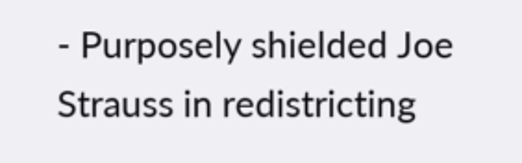- Purposely shielded Joe Strauss in redistricting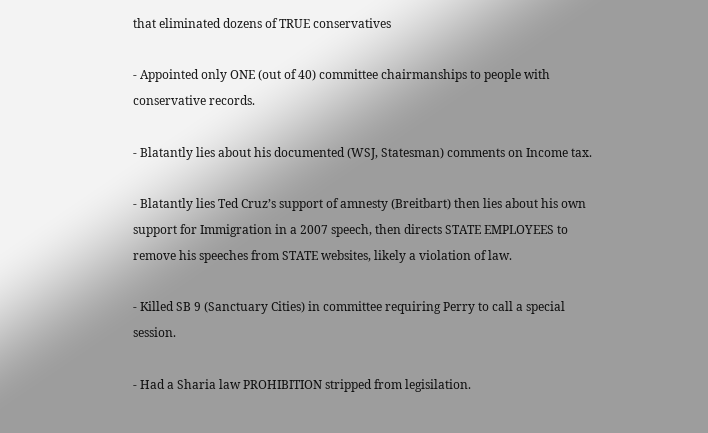that eliminated dozens of TRUE conservatives

- Appointed only ONE (out of 40) committee chairmanships to people with conservative records.

- Blatantly lies about his documented (WSJ, Statesman) comments on Income tax.

- Blatantly lies Ted Cruz’s support of amnesty (Breitbart) then lies about his own support for Immigration in a 2007 speech, then directs STATE EMPLOYEES to remove his speeches from STATE websites, likely a violation of law.

- Killed SB 9 (Sanctuary Cities) in committee requiring Perry to call a special session.

- Had a Sharia law PROHIBITION stripped from legisilation.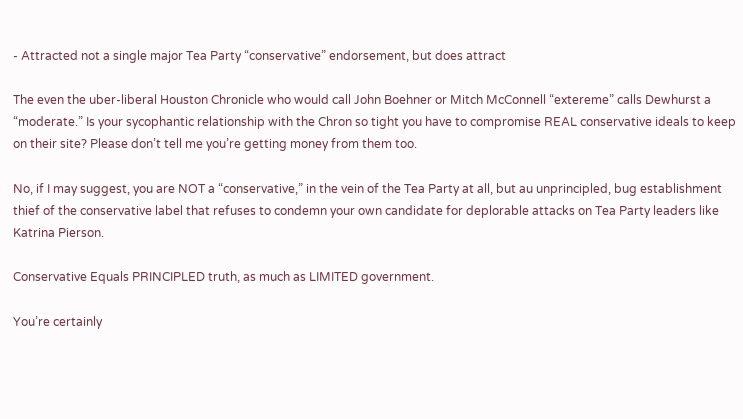- Attracted not a single major Tea Party “conservative” endorsement, but does attract

The even the uber-liberal Houston Chronicle who would call John Boehner or Mitch McConnell “extereme” calls Dewhurst a “moderate.” Is your sycophantic relationship with the Chron so tight you have to compromise REAL conservative ideals to keep on their site? Please don’t tell me you’re getting money from them too.

No, if I may suggest, you are NOT a “conservative,” in the vein of the Tea Party at all, but au unprincipled, bug establishment thief of the conservative label that refuses to condemn your own candidate for deplorable attacks on Tea Party leaders like Katrina Pierson.

Conservative Equals PRINCIPLED truth, as much as LIMITED government.

You’re certainly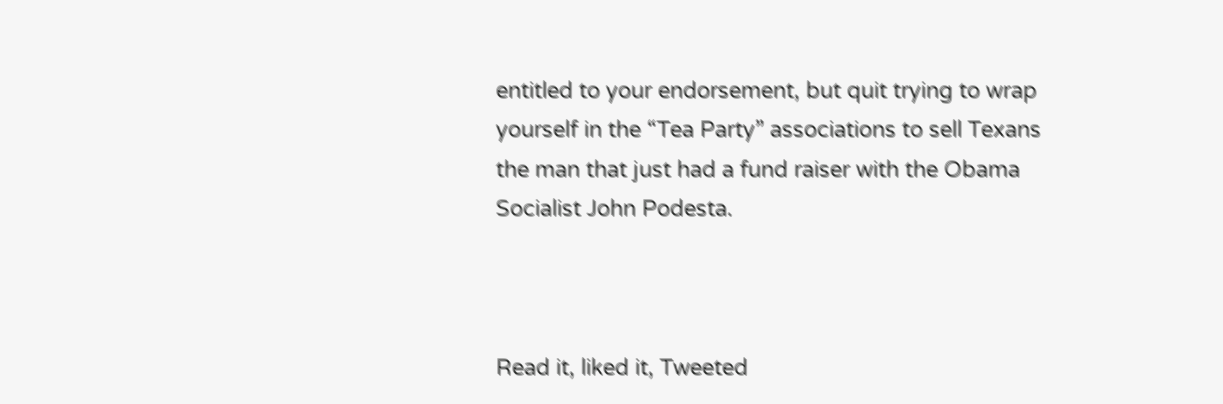entitled to your endorsement, but quit trying to wrap yourself in the “Tea Party” associations to sell Texans the man that just had a fund raiser with the Obama Socialist John Podesta.



Read it, liked it, Tweeted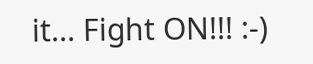it... Fight ON!!! :-)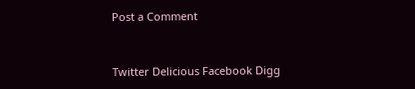Post a Comment


Twitter Delicious Facebook Digg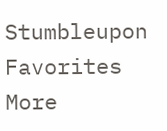Stumbleupon Favorites More